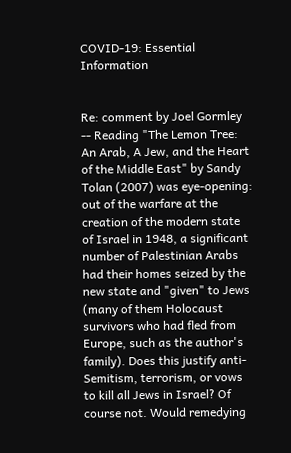COVID-19: Essential Information


Re: comment by Joel Gormley -- Reading "The Lemon Tree: An Arab, A Jew, and the Heart of the Middle East" by Sandy Tolan (2007) was eye-opening: out of the warfare at the creation of the modern state of Israel in 1948, a significant number of Palestinian Arabs had their homes seized by the new state and "given" to Jews (many of them Holocaust survivors who had fled from Europe, such as the author's family). Does this justify anti-Semitism, terrorism, or vows to kill all Jews in Israel? Of course not. Would remedying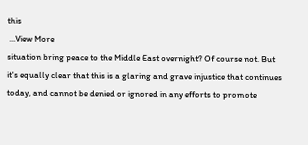this
 ...View More
situation bring peace to the Middle East overnight? Of course not. But it's equally clear that this is a glaring and grave injustice that continues today, and cannot be denied or ignored in any efforts to promote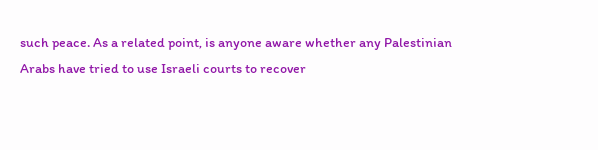such peace. As a related point, is anyone aware whether any Palestinian Arabs have tried to use Israeli courts to recover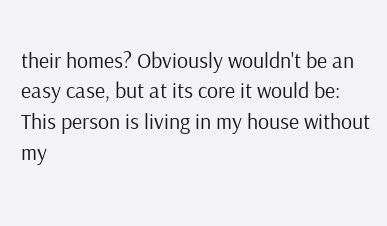their homes? Obviously wouldn't be an easy case, but at its core it would be: This person is living in my house without my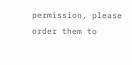permission, please order them to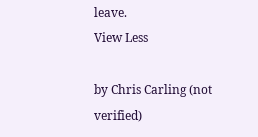leave.
View Less

by Chris Carling (not verified)